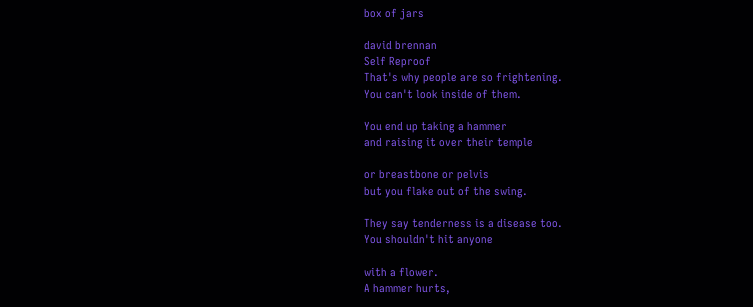box of jars

david brennan
Self Reproof
That's why people are so frightening.
You can't look inside of them.

You end up taking a hammer
and raising it over their temple

or breastbone or pelvis
but you flake out of the swing.

They say tenderness is a disease too.
You shouldn't hit anyone

with a flower.
A hammer hurts,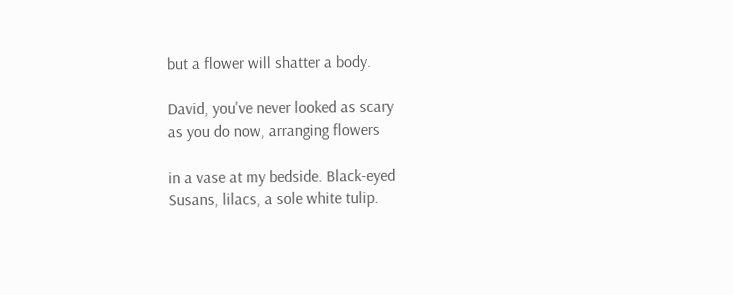but a flower will shatter a body.

David, you've never looked as scary
as you do now, arranging flowers

in a vase at my bedside. Black-eyed
Susans, lilacs, a sole white tulip.